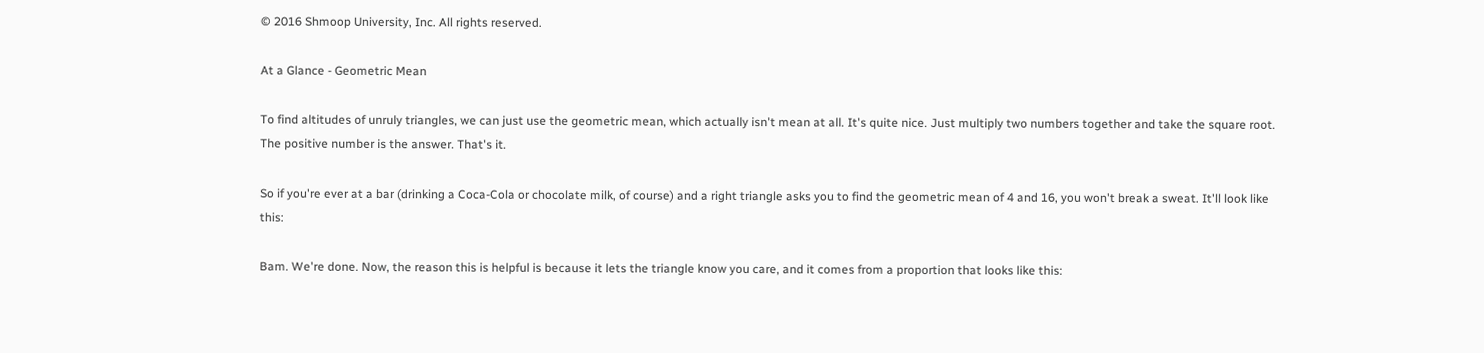© 2016 Shmoop University, Inc. All rights reserved.

At a Glance - Geometric Mean

To find altitudes of unruly triangles, we can just use the geometric mean, which actually isn't mean at all. It's quite nice. Just multiply two numbers together and take the square root. The positive number is the answer. That's it.

So if you're ever at a bar (drinking a Coca-Cola or chocolate milk, of course) and a right triangle asks you to find the geometric mean of 4 and 16, you won't break a sweat. It'll look like this:

Bam. We're done. Now, the reason this is helpful is because it lets the triangle know you care, and it comes from a proportion that looks like this: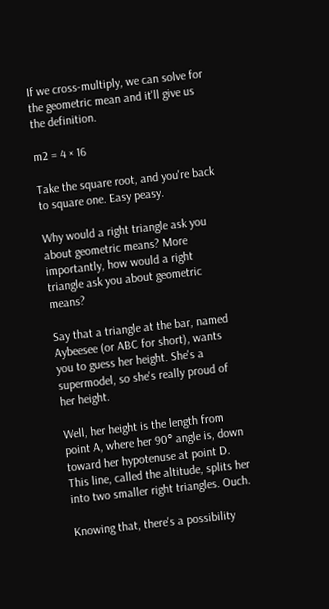If we cross-multiply, we can solve for the geometric mean and it'll give us the definition.

m2 = 4 × 16

Take the square root, and you're back to square one. Easy peasy.

Why would a right triangle ask you about geometric means? More importantly, how would a right triangle ask you about geometric means?

Say that a triangle at the bar, named Aybeesee (or ABC for short), wants you to guess her height. She's a supermodel, so she's really proud of her height.

Well, her height is the length from point A, where her 90° angle is, down toward her hypotenuse at point D. This line, called the altitude, splits her into two smaller right triangles. Ouch.

Knowing that, there's a possibility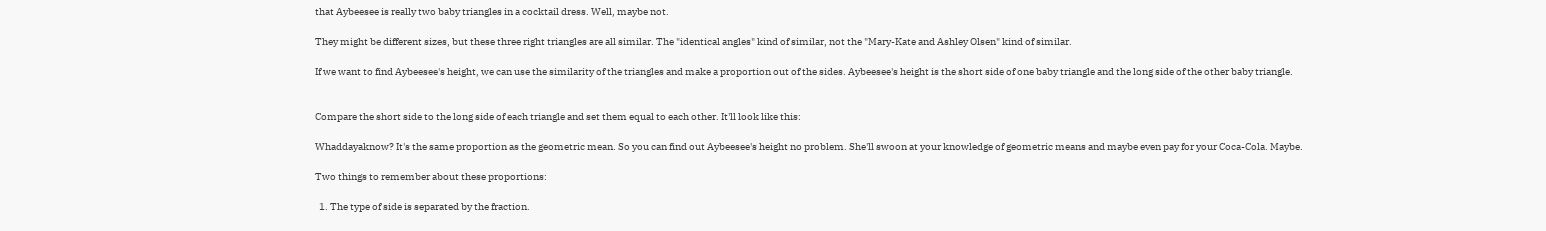that Aybeesee is really two baby triangles in a cocktail dress. Well, maybe not.

They might be different sizes, but these three right triangles are all similar. The "identical angles" kind of similar, not the "Mary-Kate and Ashley Olsen" kind of similar.

If we want to find Aybeesee's height, we can use the similarity of the triangles and make a proportion out of the sides. Aybeesee's height is the short side of one baby triangle and the long side of the other baby triangle.


Compare the short side to the long side of each triangle and set them equal to each other. It'll look like this:

Whaddayaknow? It's the same proportion as the geometric mean. So you can find out Aybeesee's height no problem. She'll swoon at your knowledge of geometric means and maybe even pay for your Coca-Cola. Maybe.

Two things to remember about these proportions:

  1. The type of side is separated by the fraction.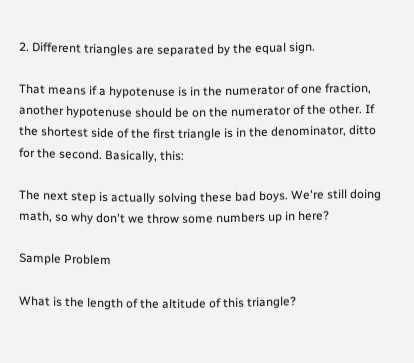2. Different triangles are separated by the equal sign.

That means if a hypotenuse is in the numerator of one fraction, another hypotenuse should be on the numerator of the other. If the shortest side of the first triangle is in the denominator, ditto for the second. Basically, this:

The next step is actually solving these bad boys. We're still doing math, so why don't we throw some numbers up in here?

Sample Problem

What is the length of the altitude of this triangle?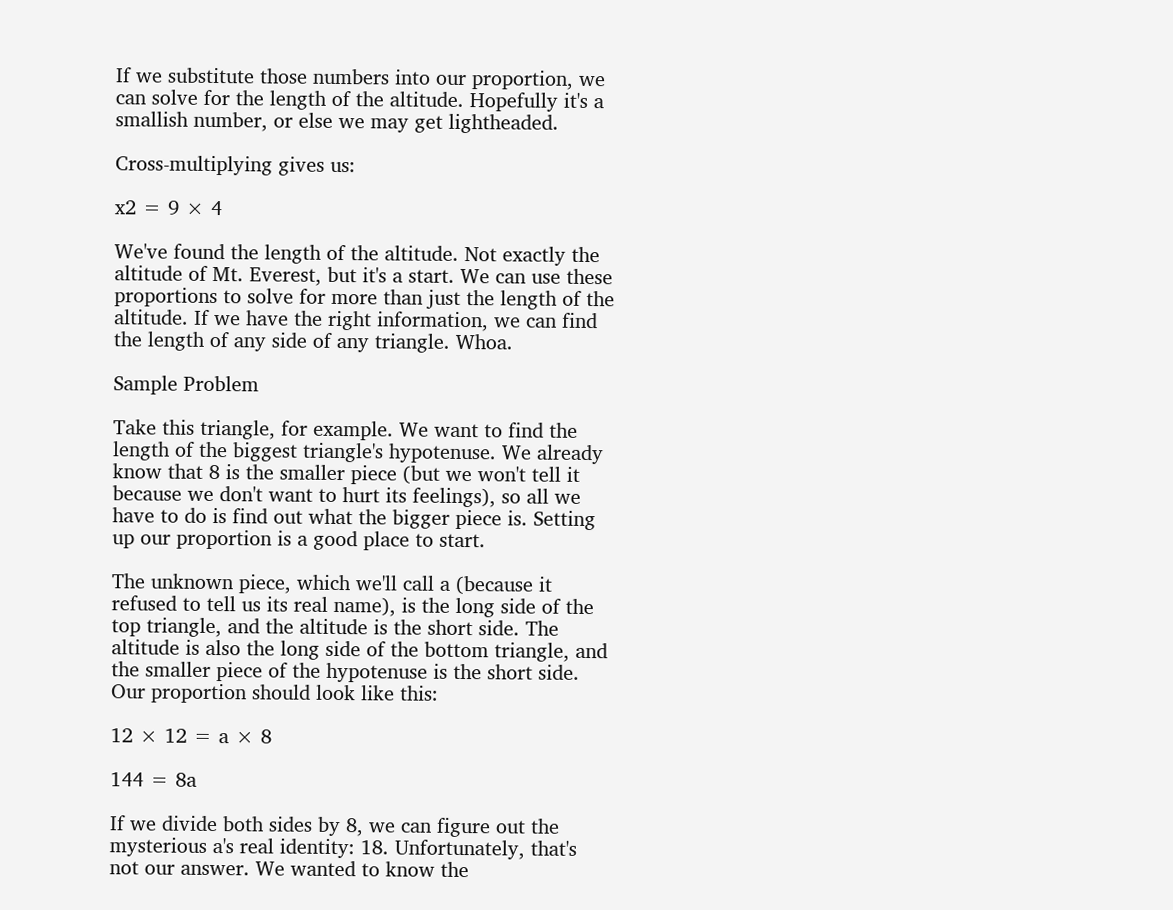If we substitute those numbers into our proportion, we can solve for the length of the altitude. Hopefully it's a smallish number, or else we may get lightheaded.

Cross-multiplying gives us:

x2 = 9 × 4

We've found the length of the altitude. Not exactly the altitude of Mt. Everest, but it's a start. We can use these proportions to solve for more than just the length of the altitude. If we have the right information, we can find the length of any side of any triangle. Whoa.

Sample Problem

Take this triangle, for example. We want to find the length of the biggest triangle's hypotenuse. We already know that 8 is the smaller piece (but we won't tell it because we don't want to hurt its feelings), so all we have to do is find out what the bigger piece is. Setting up our proportion is a good place to start.

The unknown piece, which we'll call a (because it refused to tell us its real name), is the long side of the top triangle, and the altitude is the short side. The altitude is also the long side of the bottom triangle, and the smaller piece of the hypotenuse is the short side. Our proportion should look like this:

12 × 12 = a × 8

144 = 8a

If we divide both sides by 8, we can figure out the mysterious a's real identity: 18. Unfortunately, that's not our answer. We wanted to know the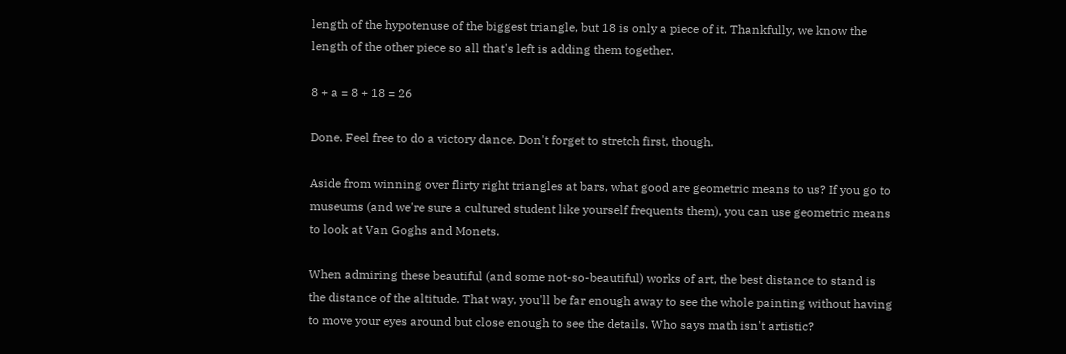length of the hypotenuse of the biggest triangle, but 18 is only a piece of it. Thankfully, we know the length of the other piece so all that's left is adding them together.

8 + a = 8 + 18 = 26

Done. Feel free to do a victory dance. Don't forget to stretch first, though.

Aside from winning over flirty right triangles at bars, what good are geometric means to us? If you go to museums (and we're sure a cultured student like yourself frequents them), you can use geometric means to look at Van Goghs and Monets.

When admiring these beautiful (and some not-so-beautiful) works of art, the best distance to stand is the distance of the altitude. That way, you'll be far enough away to see the whole painting without having to move your eyes around but close enough to see the details. Who says math isn't artistic?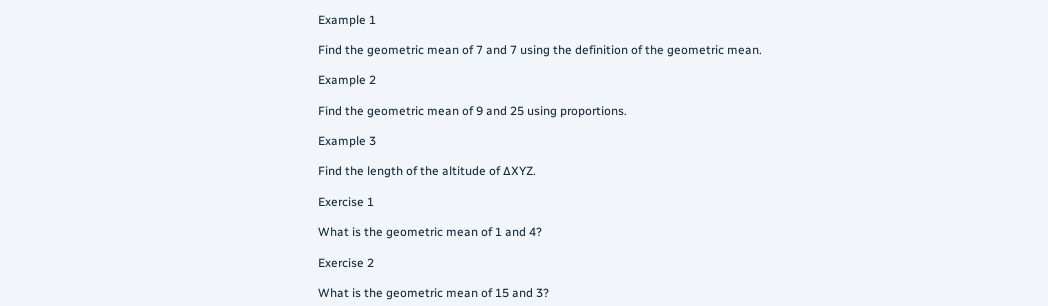Example 1

Find the geometric mean of 7 and 7 using the definition of the geometric mean.

Example 2

Find the geometric mean of 9 and 25 using proportions.

Example 3

Find the length of the altitude of ∆XYZ.

Exercise 1

What is the geometric mean of 1 and 4?

Exercise 2

What is the geometric mean of 15 and 3?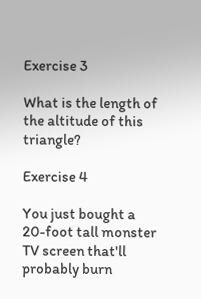Exercise 3

What is the length of the altitude of this triangle?

Exercise 4

You just bought a 20-foot tall monster TV screen that'll probably burn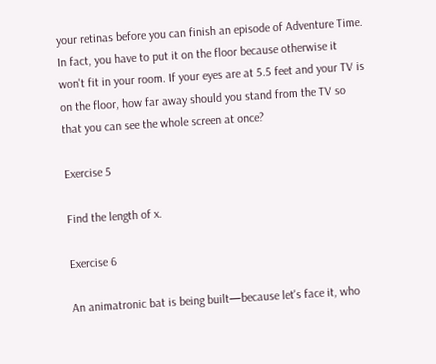your retinas before you can finish an episode of Adventure Time. In fact, you have to put it on the floor because otherwise it won't fit in your room. If your eyes are at 5.5 feet and your TV is on the floor, how far away should you stand from the TV so that you can see the whole screen at once?

Exercise 5

Find the length of x.

Exercise 6

An animatronic bat is being built—because let's face it, who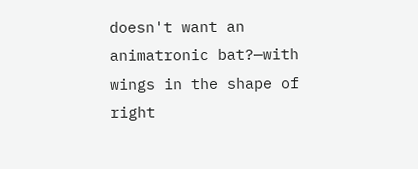doesn't want an animatronic bat?—with wings in the shape of right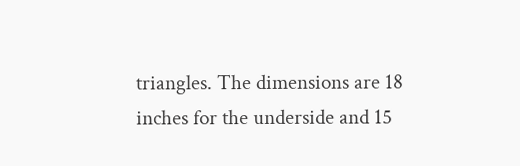triangles. The dimensions are 18 inches for the underside and 15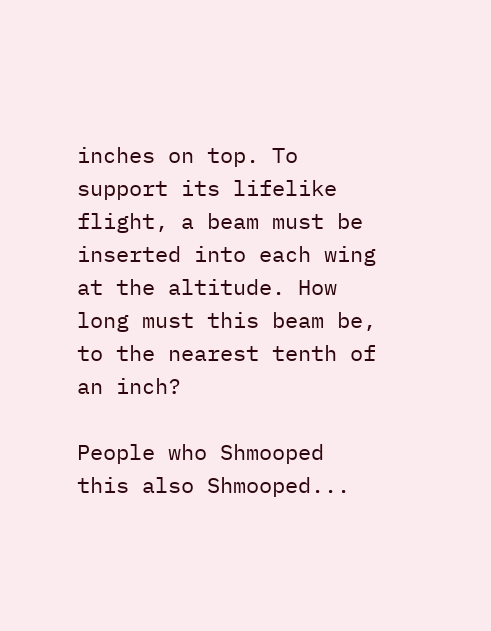inches on top. To support its lifelike flight, a beam must be inserted into each wing at the altitude. How long must this beam be, to the nearest tenth of an inch?

People who Shmooped this also Shmooped...